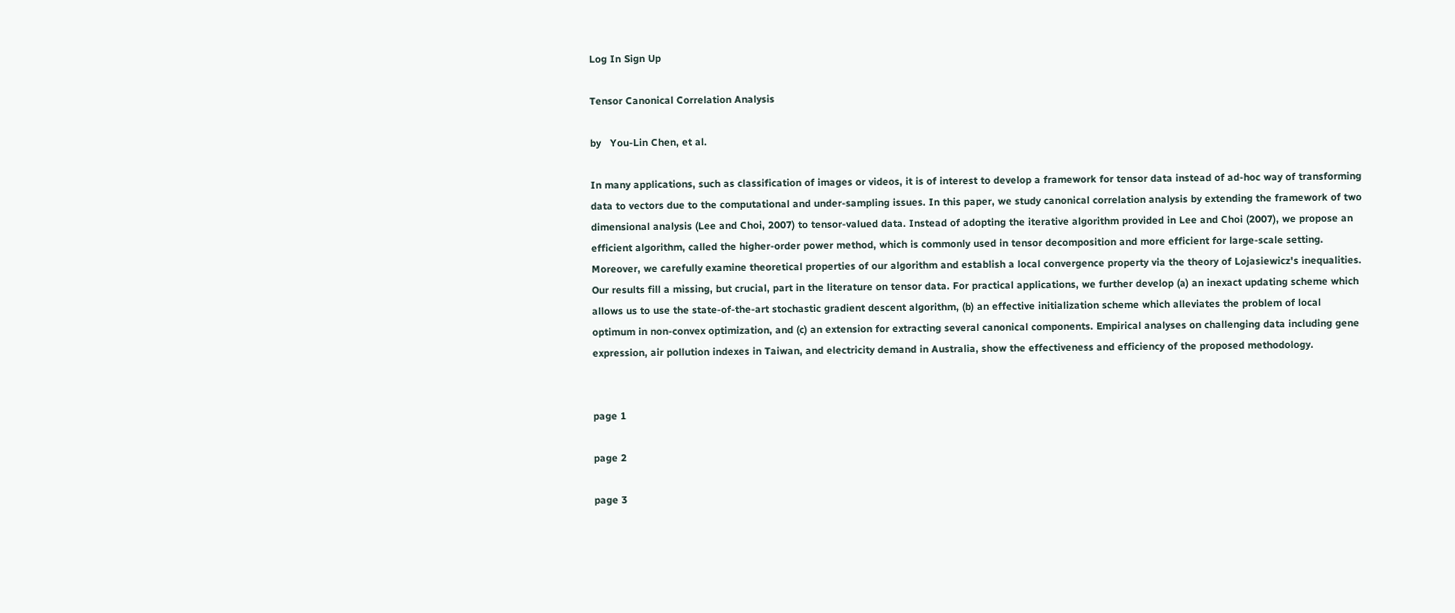Log In Sign Up

Tensor Canonical Correlation Analysis

by   You-Lin Chen, et al.

In many applications, such as classification of images or videos, it is of interest to develop a framework for tensor data instead of ad-hoc way of transforming data to vectors due to the computational and under-sampling issues. In this paper, we study canonical correlation analysis by extending the framework of two dimensional analysis (Lee and Choi, 2007) to tensor-valued data. Instead of adopting the iterative algorithm provided in Lee and Choi (2007), we propose an efficient algorithm, called the higher-order power method, which is commonly used in tensor decomposition and more efficient for large-scale setting. Moreover, we carefully examine theoretical properties of our algorithm and establish a local convergence property via the theory of Lojasiewicz's inequalities. Our results fill a missing, but crucial, part in the literature on tensor data. For practical applications, we further develop (a) an inexact updating scheme which allows us to use the state-of-the-art stochastic gradient descent algorithm, (b) an effective initialization scheme which alleviates the problem of local optimum in non-convex optimization, and (c) an extension for extracting several canonical components. Empirical analyses on challenging data including gene expression, air pollution indexes in Taiwan, and electricity demand in Australia, show the effectiveness and efficiency of the proposed methodology.


page 1

page 2

page 3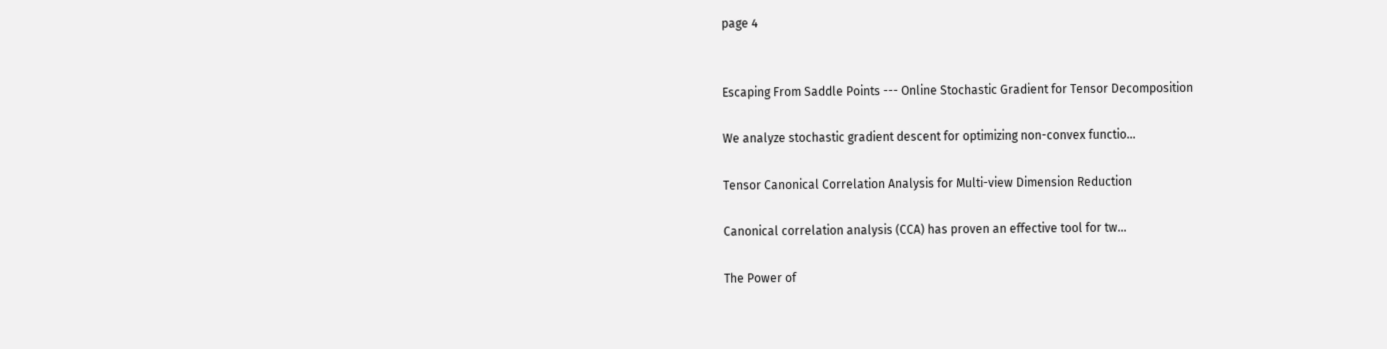page 4


Escaping From Saddle Points --- Online Stochastic Gradient for Tensor Decomposition

We analyze stochastic gradient descent for optimizing non-convex functio...

Tensor Canonical Correlation Analysis for Multi-view Dimension Reduction

Canonical correlation analysis (CCA) has proven an effective tool for tw...

The Power of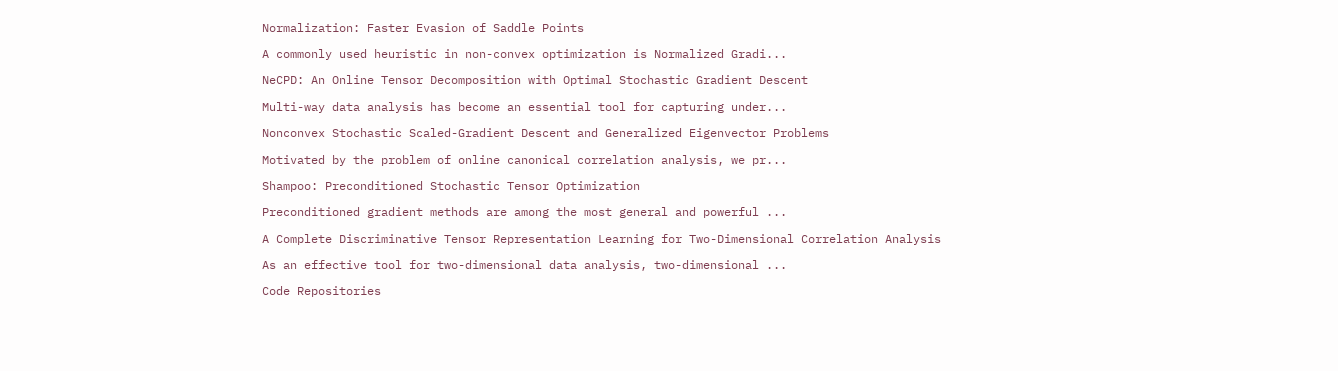Normalization: Faster Evasion of Saddle Points

A commonly used heuristic in non-convex optimization is Normalized Gradi...

NeCPD: An Online Tensor Decomposition with Optimal Stochastic Gradient Descent

Multi-way data analysis has become an essential tool for capturing under...

Nonconvex Stochastic Scaled-Gradient Descent and Generalized Eigenvector Problems

Motivated by the problem of online canonical correlation analysis, we pr...

Shampoo: Preconditioned Stochastic Tensor Optimization

Preconditioned gradient methods are among the most general and powerful ...

A Complete Discriminative Tensor Representation Learning for Two-Dimensional Correlation Analysis

As an effective tool for two-dimensional data analysis, two-dimensional ...

Code Repositories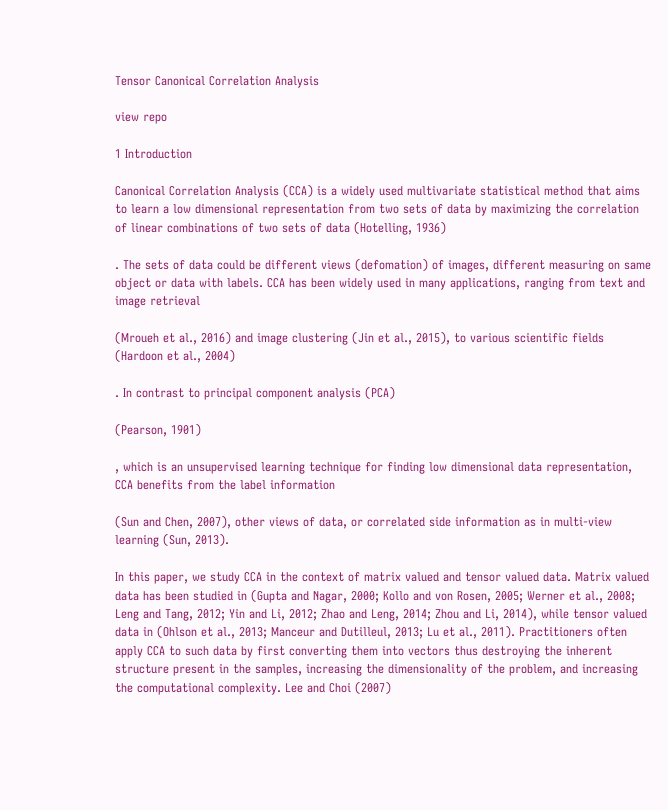Tensor Canonical Correlation Analysis

view repo

1 Introduction

Canonical Correlation Analysis (CCA) is a widely used multivariate statistical method that aims to learn a low dimensional representation from two sets of data by maximizing the correlation of linear combinations of two sets of data (Hotelling, 1936)

. The sets of data could be different views (defomation) of images, different measuring on same object or data with labels. CCA has been widely used in many applications, ranging from text and image retrieval

(Mroueh et al., 2016) and image clustering (Jin et al., 2015), to various scientific fields (Hardoon et al., 2004)

. In contrast to principal component analysis (PCA)

(Pearson, 1901)

, which is an unsupervised learning technique for finding low dimensional data representation, CCA benefits from the label information

(Sun and Chen, 2007), other views of data, or correlated side information as in multi-view learning (Sun, 2013).

In this paper, we study CCA in the context of matrix valued and tensor valued data. Matrix valued data has been studied in (Gupta and Nagar, 2000; Kollo and von Rosen, 2005; Werner et al., 2008; Leng and Tang, 2012; Yin and Li, 2012; Zhao and Leng, 2014; Zhou and Li, 2014), while tensor valued data in (Ohlson et al., 2013; Manceur and Dutilleul, 2013; Lu et al., 2011). Practitioners often apply CCA to such data by first converting them into vectors thus destroying the inherent structure present in the samples, increasing the dimensionality of the problem, and increasing the computational complexity. Lee and Choi (2007)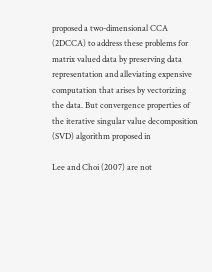proposed a two-dimensional CCA (2DCCA) to address these problems for matrix valued data by preserving data representation and alleviating expensive computation that arises by vectorizing the data. But convergence properties of the iterative singular value decomposition (SVD) algorithm proposed in

Lee and Choi (2007) are not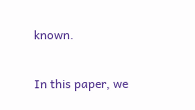known.

In this paper, we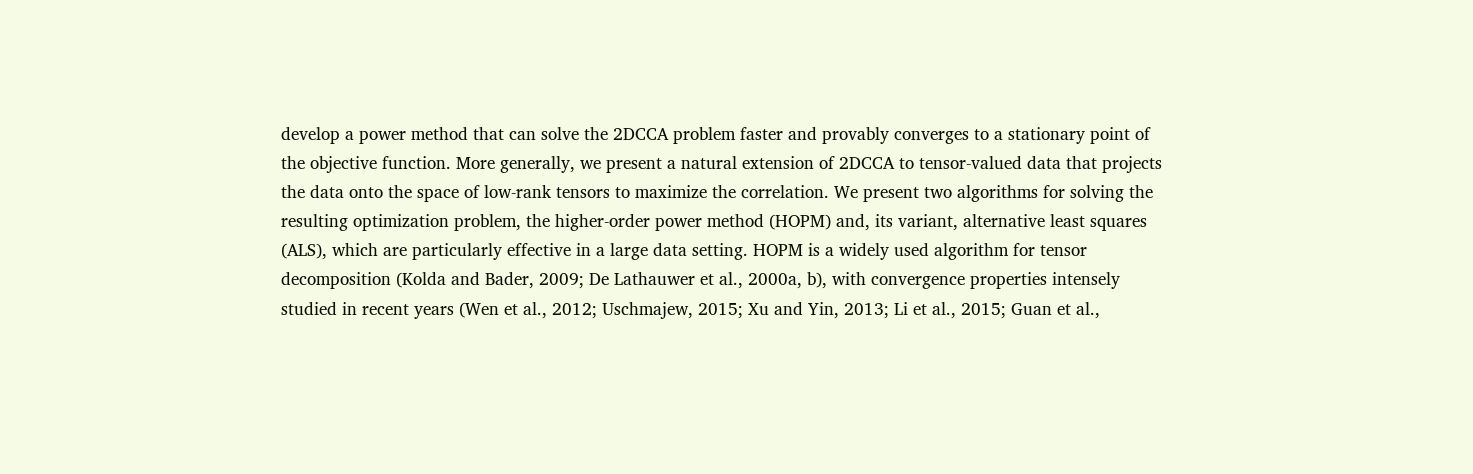develop a power method that can solve the 2DCCA problem faster and provably converges to a stationary point of the objective function. More generally, we present a natural extension of 2DCCA to tensor-valued data that projects the data onto the space of low-rank tensors to maximize the correlation. We present two algorithms for solving the resulting optimization problem, the higher-order power method (HOPM) and, its variant, alternative least squares (ALS), which are particularly effective in a large data setting. HOPM is a widely used algorithm for tensor decomposition (Kolda and Bader, 2009; De Lathauwer et al., 2000a, b), with convergence properties intensely studied in recent years (Wen et al., 2012; Uschmajew, 2015; Xu and Yin, 2013; Li et al., 2015; Guan et al.,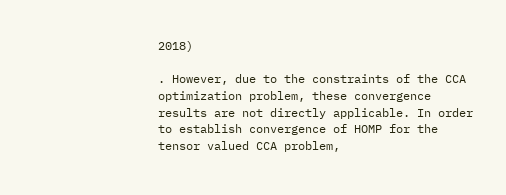2018)

. However, due to the constraints of the CCA optimization problem, these convergence results are not directly applicable. In order to establish convergence of HOMP for the tensor valued CCA problem,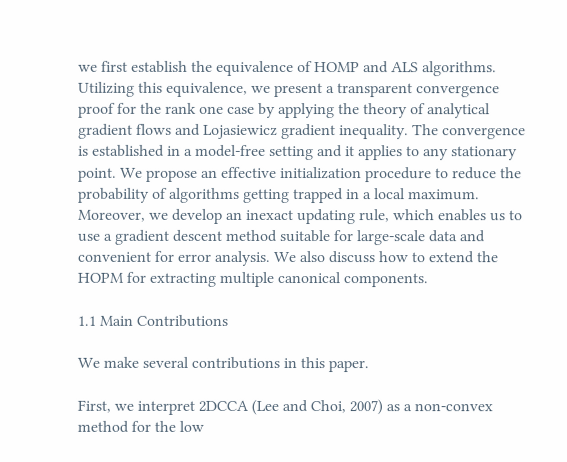we first establish the equivalence of HOMP and ALS algorithms. Utilizing this equivalence, we present a transparent convergence proof for the rank one case by applying the theory of analytical gradient flows and Lojasiewicz gradient inequality. The convergence is established in a model-free setting and it applies to any stationary point. We propose an effective initialization procedure to reduce the probability of algorithms getting trapped in a local maximum. Moreover, we develop an inexact updating rule, which enables us to use a gradient descent method suitable for large-scale data and convenient for error analysis. We also discuss how to extend the HOPM for extracting multiple canonical components.

1.1 Main Contributions

We make several contributions in this paper.

First, we interpret 2DCCA (Lee and Choi, 2007) as a non-convex method for the low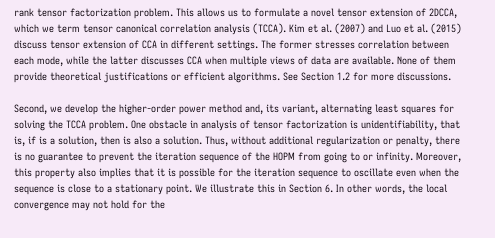rank tensor factorization problem. This allows us to formulate a novel tensor extension of 2DCCA, which we term tensor canonical correlation analysis (TCCA). Kim et al. (2007) and Luo et al. (2015) discuss tensor extension of CCA in different settings. The former stresses correlation between each mode, while the latter discusses CCA when multiple views of data are available. None of them provide theoretical justifications or efficient algorithms. See Section 1.2 for more discussions.

Second, we develop the higher-order power method and, its variant, alternating least squares for solving the TCCA problem. One obstacle in analysis of tensor factorization is unidentifiability, that is, if is a solution, then is also a solution. Thus, without additional regularization or penalty, there is no guarantee to prevent the iteration sequence of the HOPM from going to or infinity. Moreover, this property also implies that it is possible for the iteration sequence to oscillate even when the sequence is close to a stationary point. We illustrate this in Section 6. In other words, the local convergence may not hold for the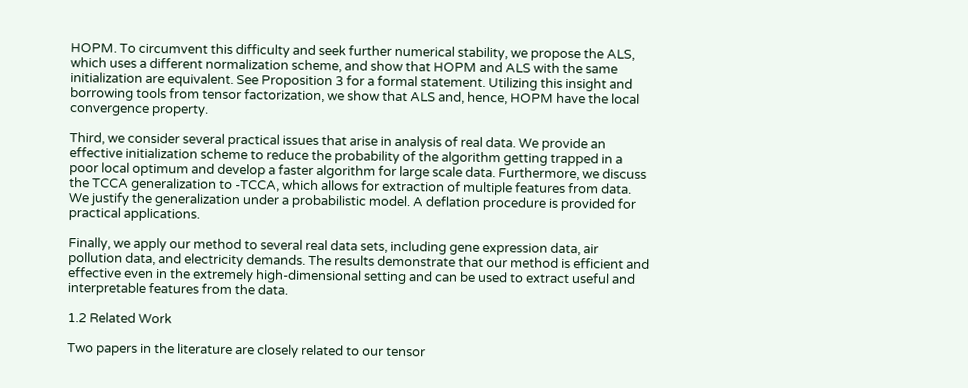HOPM. To circumvent this difficulty and seek further numerical stability, we propose the ALS, which uses a different normalization scheme, and show that HOPM and ALS with the same initialization are equivalent. See Proposition 3 for a formal statement. Utilizing this insight and borrowing tools from tensor factorization, we show that ALS and, hence, HOPM have the local convergence property.

Third, we consider several practical issues that arise in analysis of real data. We provide an effective initialization scheme to reduce the probability of the algorithm getting trapped in a poor local optimum and develop a faster algorithm for large scale data. Furthermore, we discuss the TCCA generalization to -TCCA, which allows for extraction of multiple features from data. We justify the generalization under a probabilistic model. A deflation procedure is provided for practical applications.

Finally, we apply our method to several real data sets, including gene expression data, air pollution data, and electricity demands. The results demonstrate that our method is efficient and effective even in the extremely high-dimensional setting and can be used to extract useful and interpretable features from the data.

1.2 Related Work

Two papers in the literature are closely related to our tensor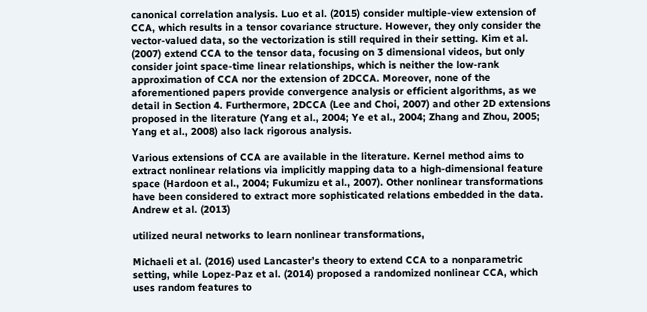canonical correlation analysis. Luo et al. (2015) consider multiple-view extension of CCA, which results in a tensor covariance structure. However, they only consider the vector-valued data, so the vectorization is still required in their setting. Kim et al. (2007) extend CCA to the tensor data, focusing on 3 dimensional videos, but only consider joint space-time linear relationships, which is neither the low-rank approximation of CCA nor the extension of 2DCCA. Moreover, none of the aforementioned papers provide convergence analysis or efficient algorithms, as we detail in Section 4. Furthermore, 2DCCA (Lee and Choi, 2007) and other 2D extensions proposed in the literature (Yang et al., 2004; Ye et al., 2004; Zhang and Zhou, 2005; Yang et al., 2008) also lack rigorous analysis.

Various extensions of CCA are available in the literature. Kernel method aims to extract nonlinear relations via implicitly mapping data to a high-dimensional feature space (Hardoon et al., 2004; Fukumizu et al., 2007). Other nonlinear transformations have been considered to extract more sophisticated relations embedded in the data. Andrew et al. (2013)

utilized neural networks to learn nonlinear transformations,

Michaeli et al. (2016) used Lancaster’s theory to extend CCA to a nonparametric setting, while Lopez-Paz et al. (2014) proposed a randomized nonlinear CCA, which uses random features to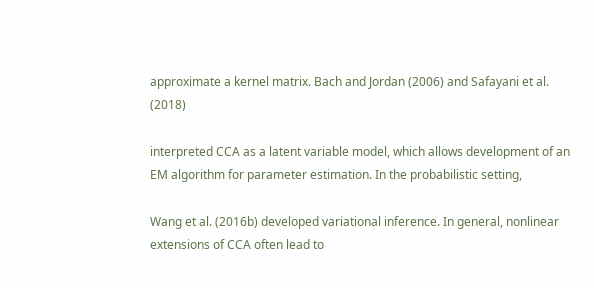approximate a kernel matrix. Bach and Jordan (2006) and Safayani et al. (2018)

interpreted CCA as a latent variable model, which allows development of an EM algorithm for parameter estimation. In the probabilistic setting,

Wang et al. (2016b) developed variational inference. In general, nonlinear extensions of CCA often lead to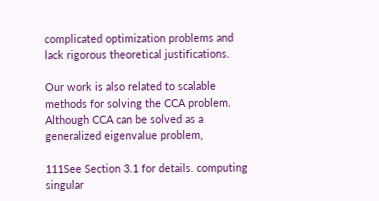complicated optimization problems and lack rigorous theoretical justifications.

Our work is also related to scalable methods for solving the CCA problem. Although CCA can be solved as a generalized eigenvalue problem,

111See Section 3.1 for details. computing singular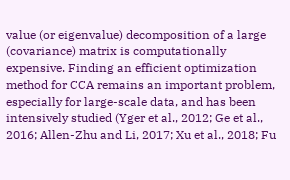value (or eigenvalue) decomposition of a large (covariance) matrix is computationally expensive. Finding an efficient optimization method for CCA remains an important problem, especially for large-scale data, and has been intensively studied (Yger et al., 2012; Ge et al., 2016; Allen-Zhu and Li, 2017; Xu et al., 2018; Fu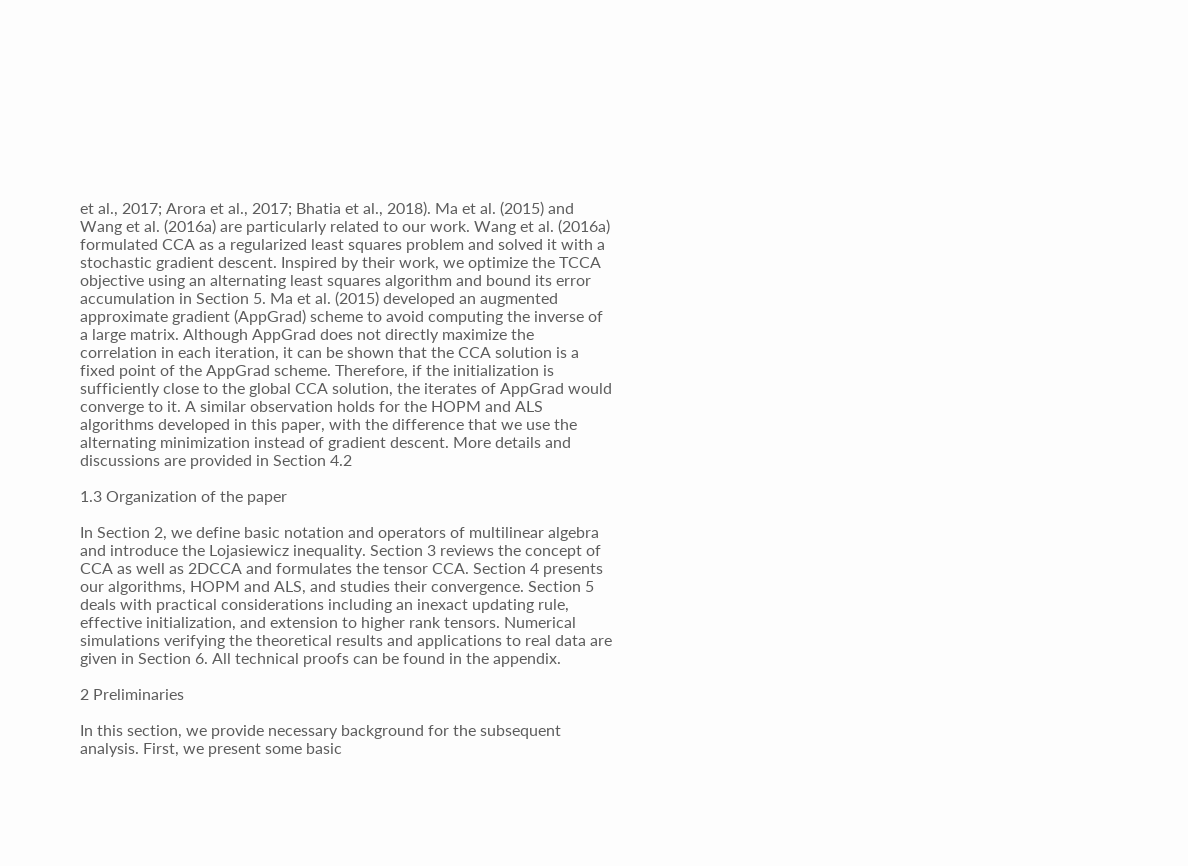et al., 2017; Arora et al., 2017; Bhatia et al., 2018). Ma et al. (2015) and Wang et al. (2016a) are particularly related to our work. Wang et al. (2016a) formulated CCA as a regularized least squares problem and solved it with a stochastic gradient descent. Inspired by their work, we optimize the TCCA objective using an alternating least squares algorithm and bound its error accumulation in Section 5. Ma et al. (2015) developed an augmented approximate gradient (AppGrad) scheme to avoid computing the inverse of a large matrix. Although AppGrad does not directly maximize the correlation in each iteration, it can be shown that the CCA solution is a fixed point of the AppGrad scheme. Therefore, if the initialization is sufficiently close to the global CCA solution, the iterates of AppGrad would converge to it. A similar observation holds for the HOPM and ALS algorithms developed in this paper, with the difference that we use the alternating minimization instead of gradient descent. More details and discussions are provided in Section 4.2

1.3 Organization of the paper

In Section 2, we define basic notation and operators of multilinear algebra and introduce the Lojasiewicz inequality. Section 3 reviews the concept of CCA as well as 2DCCA and formulates the tensor CCA. Section 4 presents our algorithms, HOPM and ALS, and studies their convergence. Section 5 deals with practical considerations including an inexact updating rule, effective initialization, and extension to higher rank tensors. Numerical simulations verifying the theoretical results and applications to real data are given in Section 6. All technical proofs can be found in the appendix.

2 Preliminaries

In this section, we provide necessary background for the subsequent analysis. First, we present some basic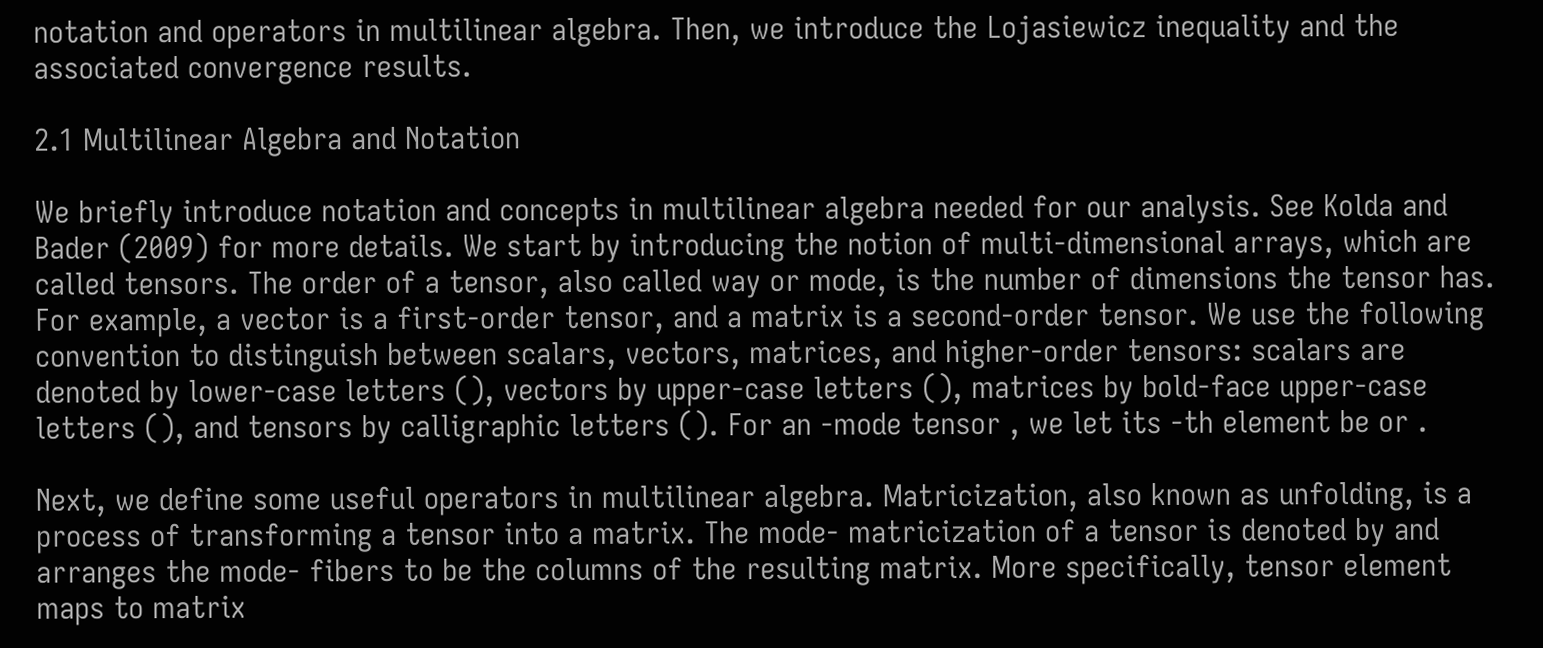notation and operators in multilinear algebra. Then, we introduce the Lojasiewicz inequality and the associated convergence results.

2.1 Multilinear Algebra and Notation

We briefly introduce notation and concepts in multilinear algebra needed for our analysis. See Kolda and Bader (2009) for more details. We start by introducing the notion of multi-dimensional arrays, which are called tensors. The order of a tensor, also called way or mode, is the number of dimensions the tensor has. For example, a vector is a first-order tensor, and a matrix is a second-order tensor. We use the following convention to distinguish between scalars, vectors, matrices, and higher-order tensors: scalars are denoted by lower-case letters (), vectors by upper-case letters (), matrices by bold-face upper-case letters (), and tensors by calligraphic letters (). For an -mode tensor , we let its -th element be or .

Next, we define some useful operators in multilinear algebra. Matricization, also known as unfolding, is a process of transforming a tensor into a matrix. The mode- matricization of a tensor is denoted by and arranges the mode- fibers to be the columns of the resulting matrix. More specifically, tensor element maps to matrix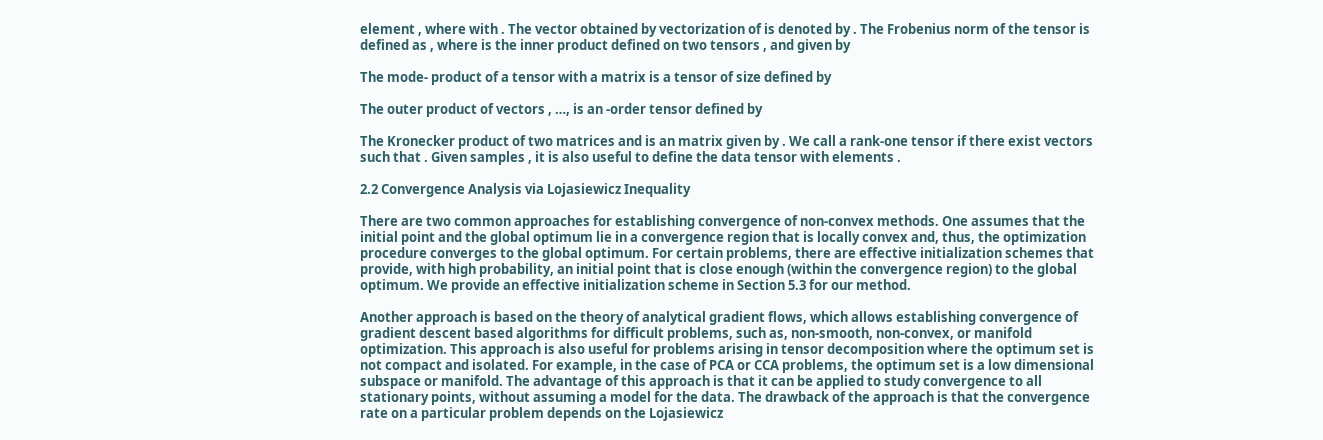element , where with . The vector obtained by vectorization of is denoted by . The Frobenius norm of the tensor is defined as , where is the inner product defined on two tensors , and given by

The mode- product of a tensor with a matrix is a tensor of size defined by

The outer product of vectors , …, is an -order tensor defined by

The Kronecker product of two matrices and is an matrix given by . We call a rank-one tensor if there exist vectors such that . Given samples , it is also useful to define the data tensor with elements .

2.2 Convergence Analysis via Lojasiewicz Inequality

There are two common approaches for establishing convergence of non-convex methods. One assumes that the initial point and the global optimum lie in a convergence region that is locally convex and, thus, the optimization procedure converges to the global optimum. For certain problems, there are effective initialization schemes that provide, with high probability, an initial point that is close enough (within the convergence region) to the global optimum. We provide an effective initialization scheme in Section 5.3 for our method.

Another approach is based on the theory of analytical gradient flows, which allows establishing convergence of gradient descent based algorithms for difficult problems, such as, non-smooth, non-convex, or manifold optimization. This approach is also useful for problems arising in tensor decomposition where the optimum set is not compact and isolated. For example, in the case of PCA or CCA problems, the optimum set is a low dimensional subspace or manifold. The advantage of this approach is that it can be applied to study convergence to all stationary points, without assuming a model for the data. The drawback of the approach is that the convergence rate on a particular problem depends on the Lojasiewicz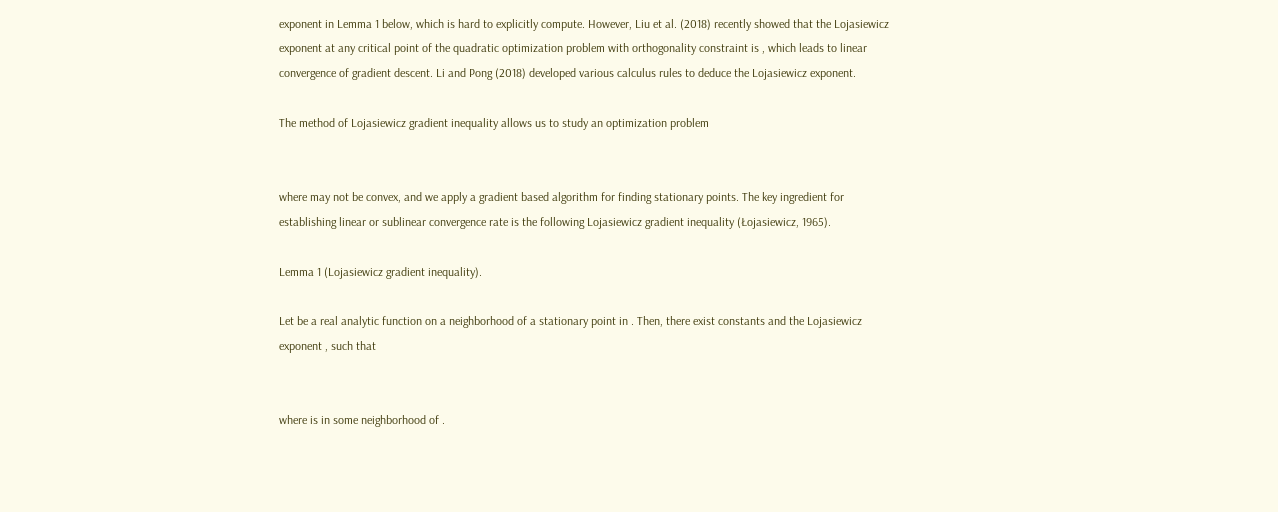exponent in Lemma 1 below, which is hard to explicitly compute. However, Liu et al. (2018) recently showed that the Lojasiewicz exponent at any critical point of the quadratic optimization problem with orthogonality constraint is , which leads to linear convergence of gradient descent. Li and Pong (2018) developed various calculus rules to deduce the Lojasiewicz exponent.

The method of Lojasiewicz gradient inequality allows us to study an optimization problem


where may not be convex, and we apply a gradient based algorithm for finding stationary points. The key ingredient for establishing linear or sublinear convergence rate is the following Lojasiewicz gradient inequality (Łojasiewicz, 1965).

Lemma 1 (Lojasiewicz gradient inequality).

Let be a real analytic function on a neighborhood of a stationary point in . Then, there exist constants and the Lojasiewicz exponent , such that


where is in some neighborhood of .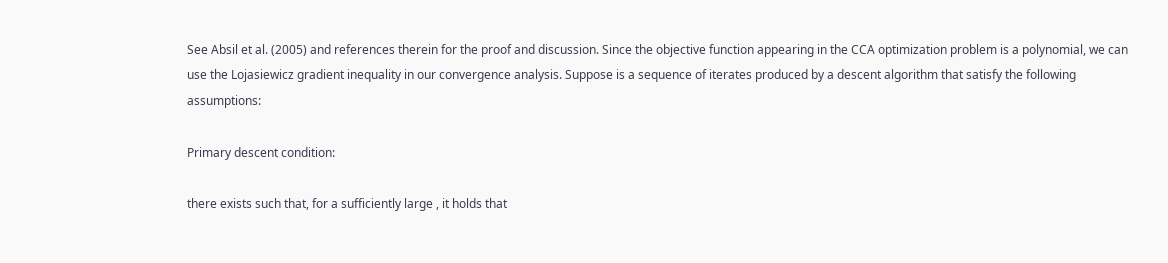See Absil et al. (2005) and references therein for the proof and discussion. Since the objective function appearing in the CCA optimization problem is a polynomial, we can use the Lojasiewicz gradient inequality in our convergence analysis. Suppose is a sequence of iterates produced by a descent algorithm that satisfy the following assumptions:

Primary descent condition:

there exists such that, for a sufficiently large , it holds that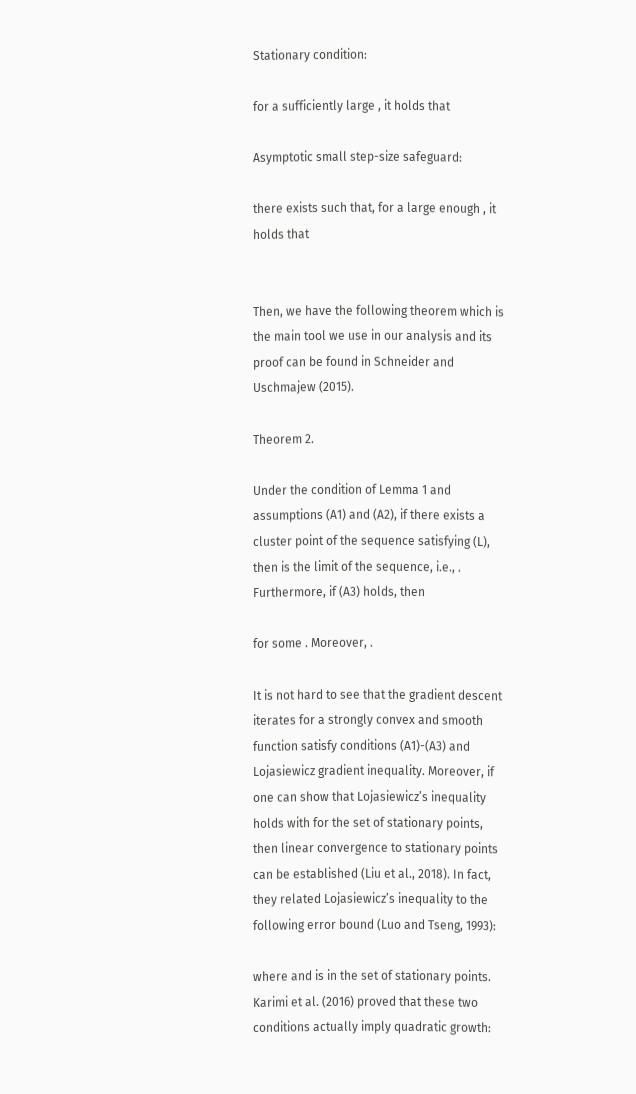Stationary condition:

for a sufficiently large , it holds that

Asymptotic small step-size safeguard:

there exists such that, for a large enough , it holds that


Then, we have the following theorem which is the main tool we use in our analysis and its proof can be found in Schneider and Uschmajew (2015).

Theorem 2.

Under the condition of Lemma 1 and assumptions (A1) and (A2), if there exists a cluster point of the sequence satisfying (L), then is the limit of the sequence, i.e., . Furthermore, if (A3) holds, then

for some . Moreover, .

It is not hard to see that the gradient descent iterates for a strongly convex and smooth function satisfy conditions (A1)-(A3) and Lojasiewicz gradient inequality. Moreover, if one can show that Lojasiewicz’s inequality holds with for the set of stationary points, then linear convergence to stationary points can be established (Liu et al., 2018). In fact, they related Lojasiewicz’s inequality to the following error bound (Luo and Tseng, 1993):

where and is in the set of stationary points. Karimi et al. (2016) proved that these two conditions actually imply quadratic growth: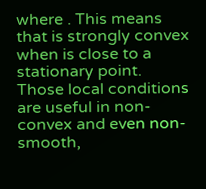where . This means that is strongly convex when is close to a stationary point. Those local conditions are useful in non-convex and even non-smooth,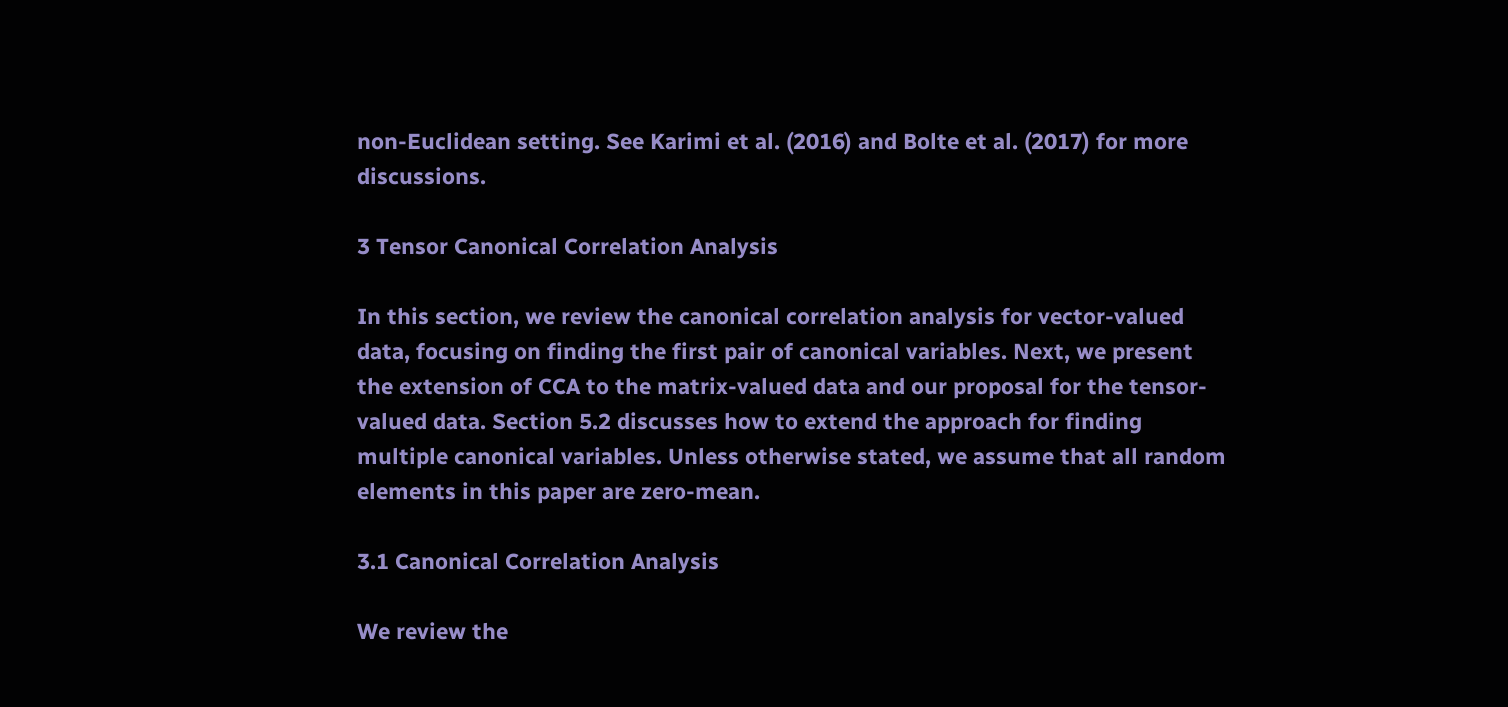non-Euclidean setting. See Karimi et al. (2016) and Bolte et al. (2017) for more discussions.

3 Tensor Canonical Correlation Analysis

In this section, we review the canonical correlation analysis for vector-valued data, focusing on finding the first pair of canonical variables. Next, we present the extension of CCA to the matrix-valued data and our proposal for the tensor-valued data. Section 5.2 discusses how to extend the approach for finding multiple canonical variables. Unless otherwise stated, we assume that all random elements in this paper are zero-mean.

3.1 Canonical Correlation Analysis

We review the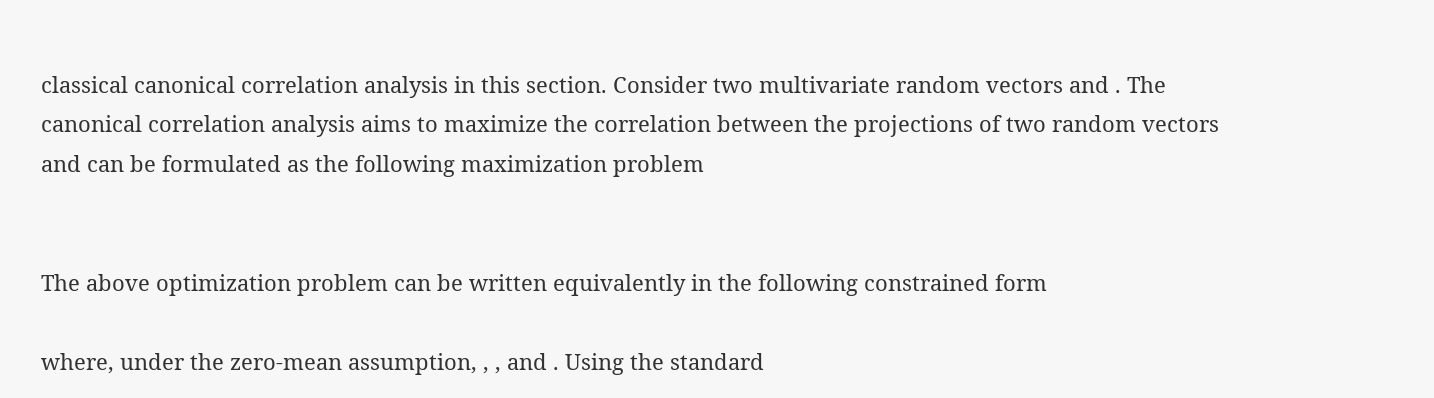classical canonical correlation analysis in this section. Consider two multivariate random vectors and . The canonical correlation analysis aims to maximize the correlation between the projections of two random vectors and can be formulated as the following maximization problem


The above optimization problem can be written equivalently in the following constrained form

where, under the zero-mean assumption, , , and . Using the standard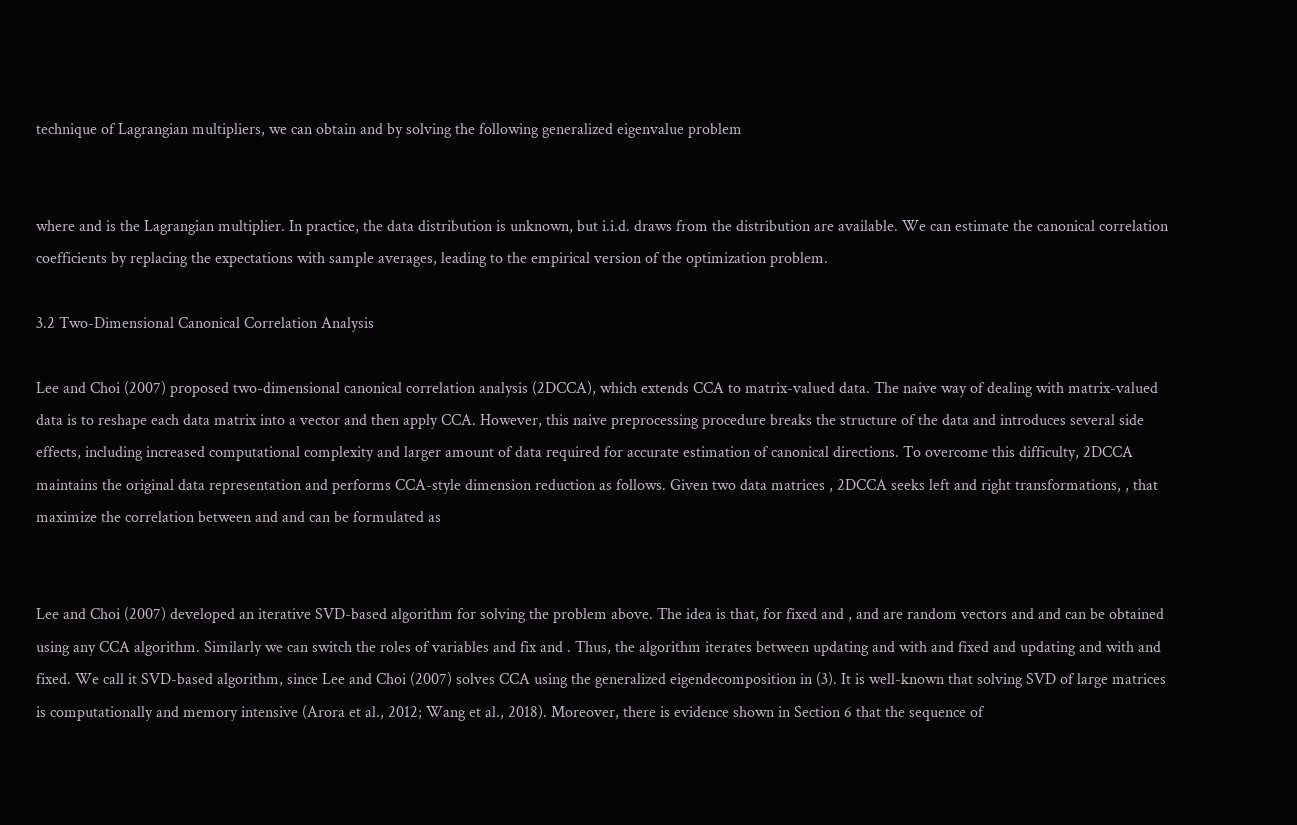technique of Lagrangian multipliers, we can obtain and by solving the following generalized eigenvalue problem


where and is the Lagrangian multiplier. In practice, the data distribution is unknown, but i.i.d. draws from the distribution are available. We can estimate the canonical correlation coefficients by replacing the expectations with sample averages, leading to the empirical version of the optimization problem.

3.2 Two-Dimensional Canonical Correlation Analysis

Lee and Choi (2007) proposed two-dimensional canonical correlation analysis (2DCCA), which extends CCA to matrix-valued data. The naive way of dealing with matrix-valued data is to reshape each data matrix into a vector and then apply CCA. However, this naive preprocessing procedure breaks the structure of the data and introduces several side effects, including increased computational complexity and larger amount of data required for accurate estimation of canonical directions. To overcome this difficulty, 2DCCA maintains the original data representation and performs CCA-style dimension reduction as follows. Given two data matrices , 2DCCA seeks left and right transformations, , that maximize the correlation between and and can be formulated as


Lee and Choi (2007) developed an iterative SVD-based algorithm for solving the problem above. The idea is that, for fixed and , and are random vectors and and can be obtained using any CCA algorithm. Similarly we can switch the roles of variables and fix and . Thus, the algorithm iterates between updating and with and fixed and updating and with and fixed. We call it SVD-based algorithm, since Lee and Choi (2007) solves CCA using the generalized eigendecomposition in (3). It is well-known that solving SVD of large matrices is computationally and memory intensive (Arora et al., 2012; Wang et al., 2018). Moreover, there is evidence shown in Section 6 that the sequence of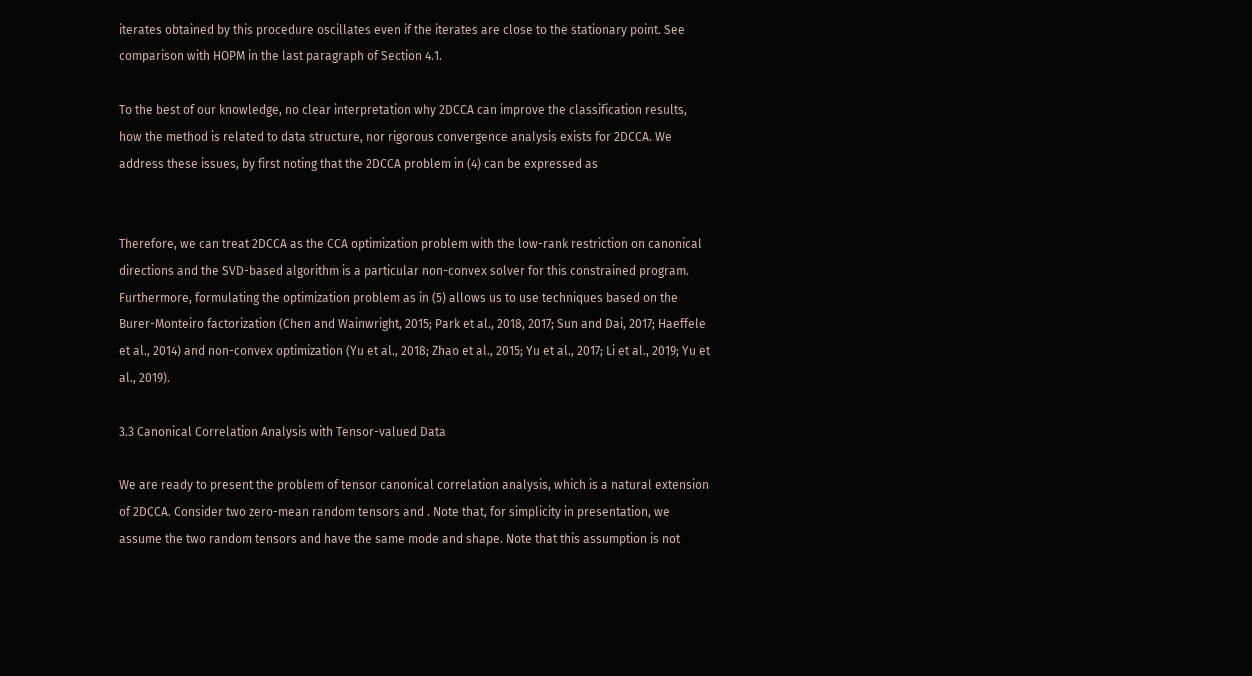iterates obtained by this procedure oscillates even if the iterates are close to the stationary point. See comparison with HOPM in the last paragraph of Section 4.1.

To the best of our knowledge, no clear interpretation why 2DCCA can improve the classification results, how the method is related to data structure, nor rigorous convergence analysis exists for 2DCCA. We address these issues, by first noting that the 2DCCA problem in (4) can be expressed as


Therefore, we can treat 2DCCA as the CCA optimization problem with the low-rank restriction on canonical directions and the SVD-based algorithm is a particular non-convex solver for this constrained program. Furthermore, formulating the optimization problem as in (5) allows us to use techniques based on the Burer-Monteiro factorization (Chen and Wainwright, 2015; Park et al., 2018, 2017; Sun and Dai, 2017; Haeffele et al., 2014) and non-convex optimization (Yu et al., 2018; Zhao et al., 2015; Yu et al., 2017; Li et al., 2019; Yu et al., 2019).

3.3 Canonical Correlation Analysis with Tensor-valued Data

We are ready to present the problem of tensor canonical correlation analysis, which is a natural extension of 2DCCA. Consider two zero-mean random tensors and . Note that, for simplicity in presentation, we assume the two random tensors and have the same mode and shape. Note that this assumption is not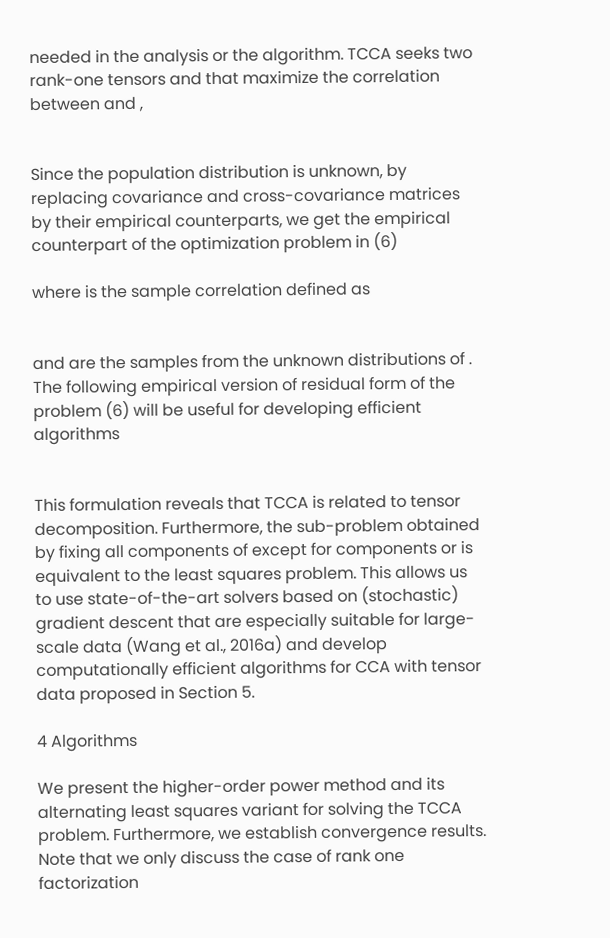needed in the analysis or the algorithm. TCCA seeks two rank-one tensors and that maximize the correlation between and ,


Since the population distribution is unknown, by replacing covariance and cross-covariance matrices by their empirical counterparts, we get the empirical counterpart of the optimization problem in (6)

where is the sample correlation defined as


and are the samples from the unknown distributions of . The following empirical version of residual form of the problem (6) will be useful for developing efficient algorithms


This formulation reveals that TCCA is related to tensor decomposition. Furthermore, the sub-problem obtained by fixing all components of except for components or is equivalent to the least squares problem. This allows us to use state-of-the-art solvers based on (stochastic) gradient descent that are especially suitable for large-scale data (Wang et al., 2016a) and develop computationally efficient algorithms for CCA with tensor data proposed in Section 5.

4 Algorithms

We present the higher-order power method and its alternating least squares variant for solving the TCCA problem. Furthermore, we establish convergence results. Note that we only discuss the case of rank one factorization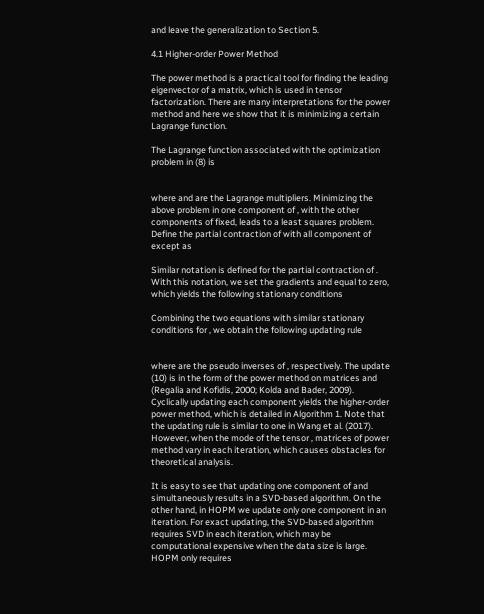and leave the generalization to Section 5.

4.1 Higher-order Power Method

The power method is a practical tool for finding the leading eigenvector of a matrix, which is used in tensor factorization. There are many interpretations for the power method and here we show that it is minimizing a certain Lagrange function.

The Lagrange function associated with the optimization problem in (8) is


where and are the Lagrange multipliers. Minimizing the above problem in one component of , with the other components of fixed, leads to a least squares problem. Define the partial contraction of with all component of except as

Similar notation is defined for the partial contraction of . With this notation, we set the gradients and equal to zero, which yields the following stationary conditions

Combining the two equations with similar stationary conditions for , we obtain the following updating rule


where are the pseudo inverses of , respectively. The update (10) is in the form of the power method on matrices and (Regalia and Kofidis, 2000; Kolda and Bader, 2009). Cyclically updating each component yields the higher-order power method, which is detailed in Algorithm 1. Note that the updating rule is similar to one in Wang et al. (2017). However, when the mode of the tensor , matrices of power method vary in each iteration, which causes obstacles for theoretical analysis.

It is easy to see that updating one component of and simultaneously results in a SVD-based algorithm. On the other hand, in HOPM we update only one component in an iteration. For exact updating, the SVD-based algorithm requires SVD in each iteration, which may be computational expensive when the data size is large. HOPM only requires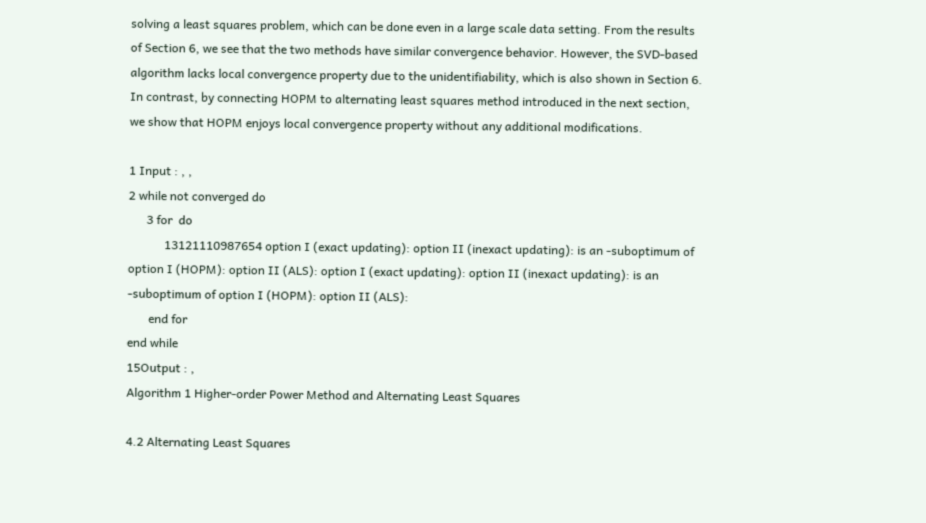solving a least squares problem, which can be done even in a large scale data setting. From the results of Section 6, we see that the two methods have similar convergence behavior. However, the SVD-based algorithm lacks local convergence property due to the unidentifiability, which is also shown in Section 6. In contrast, by connecting HOPM to alternating least squares method introduced in the next section, we show that HOPM enjoys local convergence property without any additional modifications.

1 Input : , ,
2 while not converged do
      3 for  do
            13121110987654 option I (exact updating): option II (inexact updating): is an -suboptimum of option I (HOPM): option II (ALS): option I (exact updating): option II (inexact updating): is an -suboptimum of option I (HOPM): option II (ALS):
       end for
end while
15Output : ,
Algorithm 1 Higher-order Power Method and Alternating Least Squares

4.2 Alternating Least Squares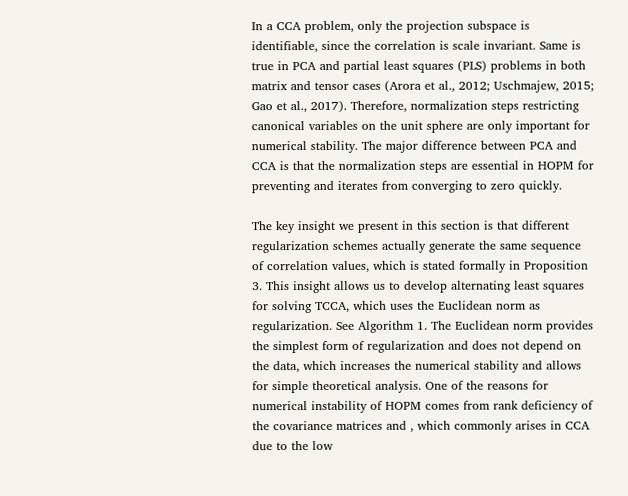In a CCA problem, only the projection subspace is identifiable, since the correlation is scale invariant. Same is true in PCA and partial least squares (PLS) problems in both matrix and tensor cases (Arora et al., 2012; Uschmajew, 2015; Gao et al., 2017). Therefore, normalization steps restricting canonical variables on the unit sphere are only important for numerical stability. The major difference between PCA and CCA is that the normalization steps are essential in HOPM for preventing and iterates from converging to zero quickly.

The key insight we present in this section is that different regularization schemes actually generate the same sequence of correlation values, which is stated formally in Proposition 3. This insight allows us to develop alternating least squares for solving TCCA, which uses the Euclidean norm as regularization. See Algorithm 1. The Euclidean norm provides the simplest form of regularization and does not depend on the data, which increases the numerical stability and allows for simple theoretical analysis. One of the reasons for numerical instability of HOPM comes from rank deficiency of the covariance matrices and , which commonly arises in CCA due to the low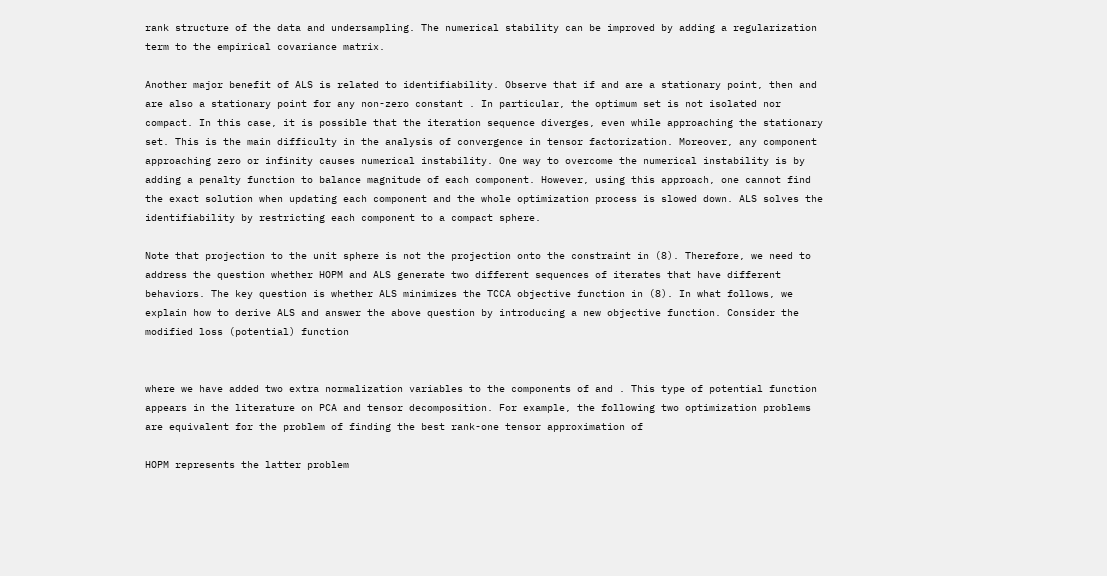rank structure of the data and undersampling. The numerical stability can be improved by adding a regularization term to the empirical covariance matrix.

Another major benefit of ALS is related to identifiability. Observe that if and are a stationary point, then and are also a stationary point for any non-zero constant . In particular, the optimum set is not isolated nor compact. In this case, it is possible that the iteration sequence diverges, even while approaching the stationary set. This is the main difficulty in the analysis of convergence in tensor factorization. Moreover, any component approaching zero or infinity causes numerical instability. One way to overcome the numerical instability is by adding a penalty function to balance magnitude of each component. However, using this approach, one cannot find the exact solution when updating each component and the whole optimization process is slowed down. ALS solves the identifiability by restricting each component to a compact sphere.

Note that projection to the unit sphere is not the projection onto the constraint in (8). Therefore, we need to address the question whether HOPM and ALS generate two different sequences of iterates that have different behaviors. The key question is whether ALS minimizes the TCCA objective function in (8). In what follows, we explain how to derive ALS and answer the above question by introducing a new objective function. Consider the modified loss (potential) function


where we have added two extra normalization variables to the components of and . This type of potential function appears in the literature on PCA and tensor decomposition. For example, the following two optimization problems are equivalent for the problem of finding the best rank-one tensor approximation of

HOPM represents the latter problem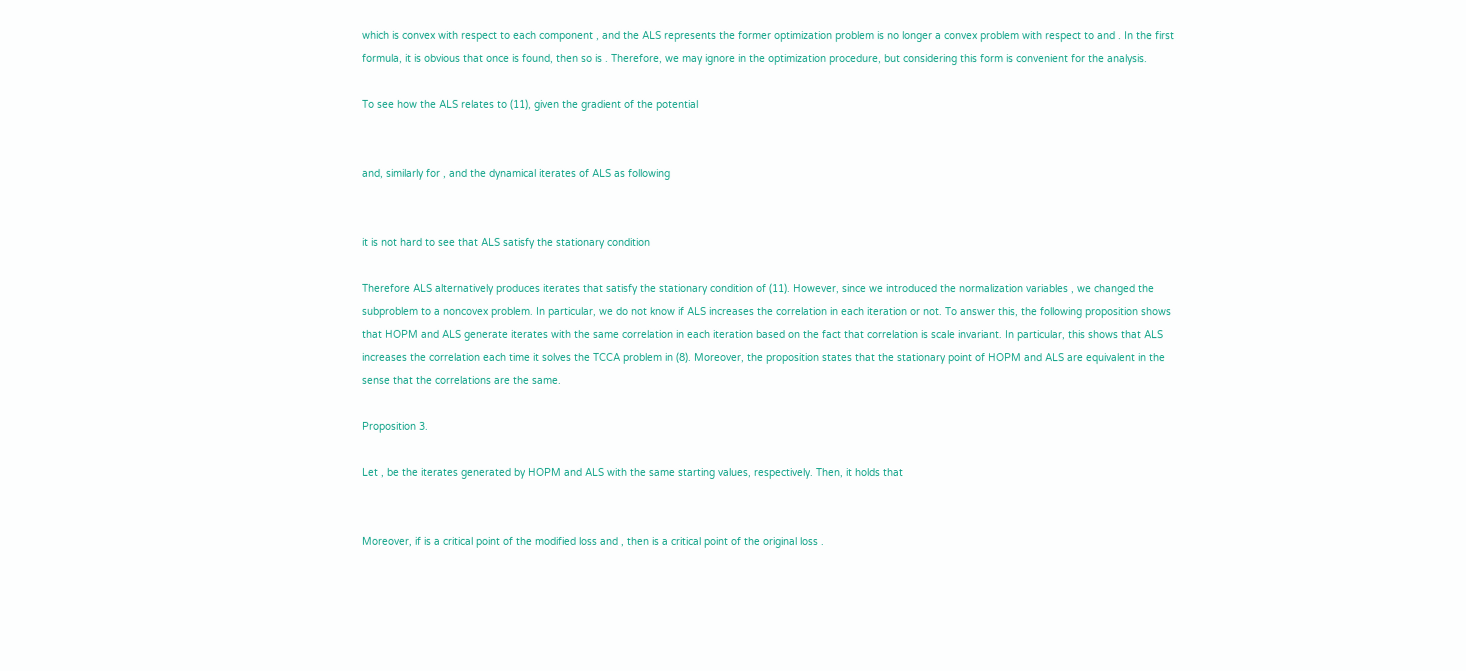which is convex with respect to each component , and the ALS represents the former optimization problem is no longer a convex problem with respect to and . In the first formula, it is obvious that once is found, then so is . Therefore, we may ignore in the optimization procedure, but considering this form is convenient for the analysis.

To see how the ALS relates to (11), given the gradient of the potential


and, similarly for , and the dynamical iterates of ALS as following


it is not hard to see that ALS satisfy the stationary condition

Therefore ALS alternatively produces iterates that satisfy the stationary condition of (11). However, since we introduced the normalization variables , we changed the subproblem to a noncovex problem. In particular, we do not know if ALS increases the correlation in each iteration or not. To answer this, the following proposition shows that HOPM and ALS generate iterates with the same correlation in each iteration based on the fact that correlation is scale invariant. In particular, this shows that ALS increases the correlation each time it solves the TCCA problem in (8). Moreover, the proposition states that the stationary point of HOPM and ALS are equivalent in the sense that the correlations are the same.

Proposition 3.

Let , be the iterates generated by HOPM and ALS with the same starting values, respectively. Then, it holds that


Moreover, if is a critical point of the modified loss and , then is a critical point of the original loss .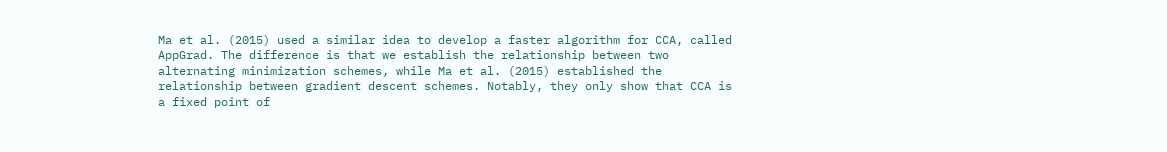Ma et al. (2015) used a similar idea to develop a faster algorithm for CCA, called AppGrad. The difference is that we establish the relationship between two alternating minimization schemes, while Ma et al. (2015) established the relationship between gradient descent schemes. Notably, they only show that CCA is a fixed point of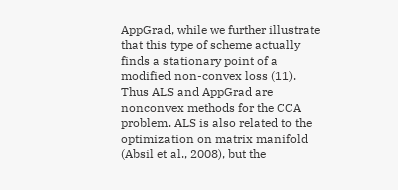AppGrad, while we further illustrate that this type of scheme actually finds a stationary point of a modified non-convex loss (11). Thus ALS and AppGrad are nonconvex methods for the CCA problem. ALS is also related to the optimization on matrix manifold (Absil et al., 2008), but the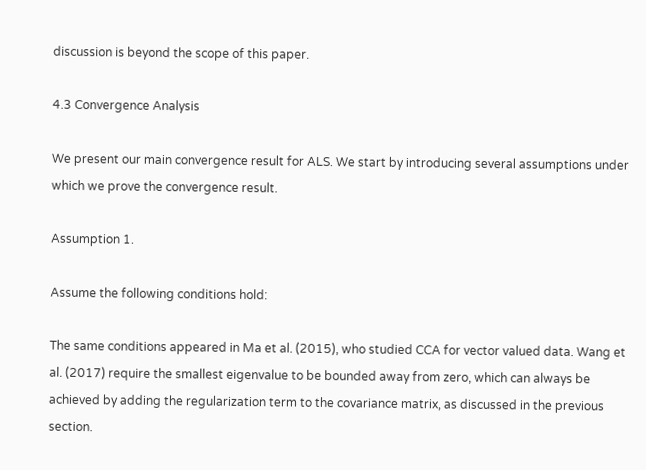discussion is beyond the scope of this paper.

4.3 Convergence Analysis

We present our main convergence result for ALS. We start by introducing several assumptions under which we prove the convergence result.

Assumption 1.

Assume the following conditions hold:

The same conditions appeared in Ma et al. (2015), who studied CCA for vector valued data. Wang et al. (2017) require the smallest eigenvalue to be bounded away from zero, which can always be achieved by adding the regularization term to the covariance matrix, as discussed in the previous section.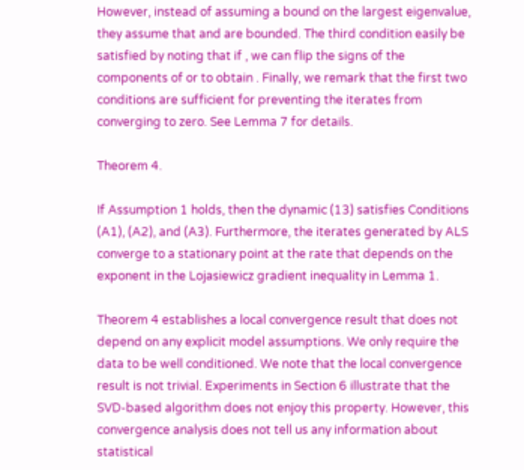However, instead of assuming a bound on the largest eigenvalue, they assume that and are bounded. The third condition easily be satisfied by noting that if , we can flip the signs of the components of or to obtain . Finally, we remark that the first two conditions are sufficient for preventing the iterates from converging to zero. See Lemma 7 for details.

Theorem 4.

If Assumption 1 holds, then the dynamic (13) satisfies Conditions (A1), (A2), and (A3). Furthermore, the iterates generated by ALS converge to a stationary point at the rate that depends on the exponent in the Lojasiewicz gradient inequality in Lemma 1.

Theorem 4 establishes a local convergence result that does not depend on any explicit model assumptions. We only require the data to be well conditioned. We note that the local convergence result is not trivial. Experiments in Section 6 illustrate that the SVD-based algorithm does not enjoy this property. However, this convergence analysis does not tell us any information about statistical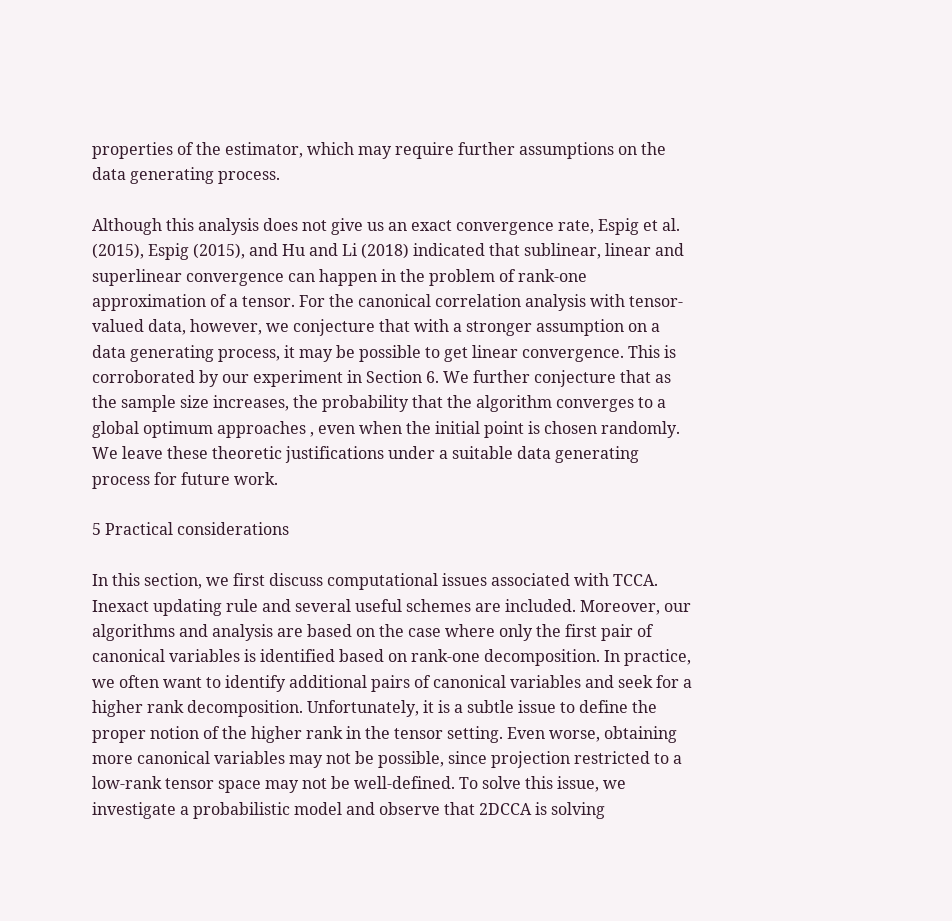properties of the estimator, which may require further assumptions on the data generating process.

Although this analysis does not give us an exact convergence rate, Espig et al. (2015), Espig (2015), and Hu and Li (2018) indicated that sublinear, linear and superlinear convergence can happen in the problem of rank-one approximation of a tensor. For the canonical correlation analysis with tensor-valued data, however, we conjecture that with a stronger assumption on a data generating process, it may be possible to get linear convergence. This is corroborated by our experiment in Section 6. We further conjecture that as the sample size increases, the probability that the algorithm converges to a global optimum approaches , even when the initial point is chosen randomly. We leave these theoretic justifications under a suitable data generating process for future work.

5 Practical considerations

In this section, we first discuss computational issues associated with TCCA. Inexact updating rule and several useful schemes are included. Moreover, our algorithms and analysis are based on the case where only the first pair of canonical variables is identified based on rank-one decomposition. In practice, we often want to identify additional pairs of canonical variables and seek for a higher rank decomposition. Unfortunately, it is a subtle issue to define the proper notion of the higher rank in the tensor setting. Even worse, obtaining more canonical variables may not be possible, since projection restricted to a low-rank tensor space may not be well-defined. To solve this issue, we investigate a probabilistic model and observe that 2DCCA is solving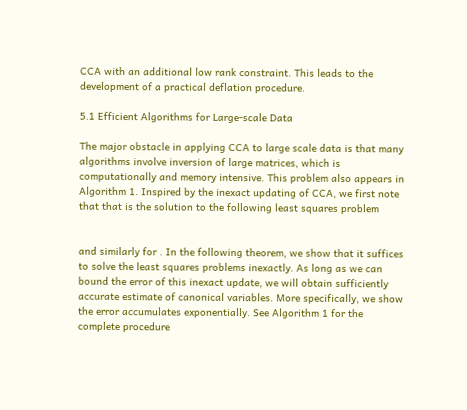CCA with an additional low rank constraint. This leads to the development of a practical deflation procedure.

5.1 Efficient Algorithms for Large-scale Data

The major obstacle in applying CCA to large scale data is that many algorithms involve inversion of large matrices, which is computationally and memory intensive. This problem also appears in Algorithm 1. Inspired by the inexact updating of CCA, we first note that that is the solution to the following least squares problem


and similarly for . In the following theorem, we show that it suffices to solve the least squares problems inexactly. As long as we can bound the error of this inexact update, we will obtain sufficiently accurate estimate of canonical variables. More specifically, we show the error accumulates exponentially. See Algorithm 1 for the complete procedure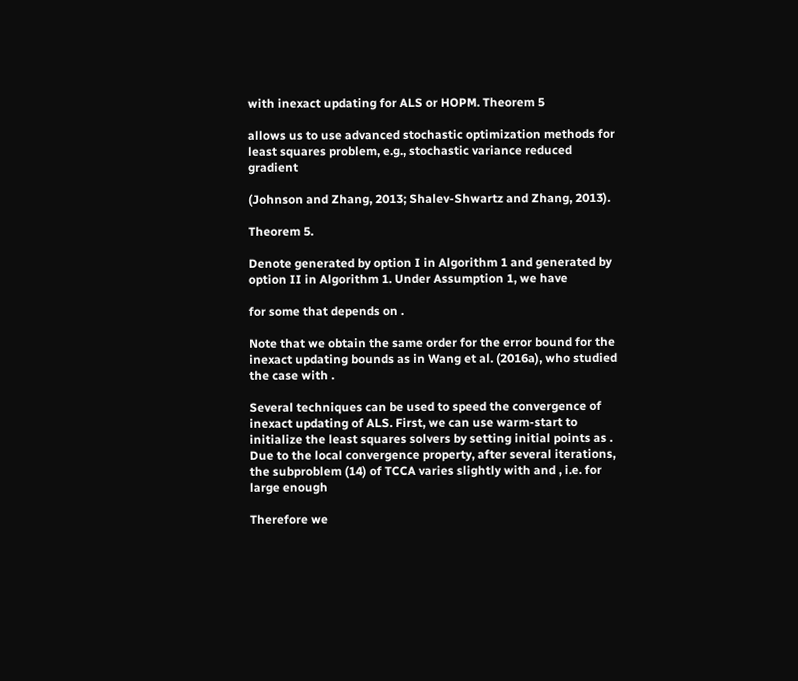with inexact updating for ALS or HOPM. Theorem 5

allows us to use advanced stochastic optimization methods for least squares problem, e.g., stochastic variance reduced gradient

(Johnson and Zhang, 2013; Shalev-Shwartz and Zhang, 2013).

Theorem 5.

Denote generated by option I in Algorithm 1 and generated by option II in Algorithm 1. Under Assumption 1, we have

for some that depends on .

Note that we obtain the same order for the error bound for the inexact updating bounds as in Wang et al. (2016a), who studied the case with .

Several techniques can be used to speed the convergence of inexact updating of ALS. First, we can use warm-start to initialize the least squares solvers by setting initial points as . Due to the local convergence property, after several iterations, the subproblem (14) of TCCA varies slightly with and , i.e. for large enough

Therefore we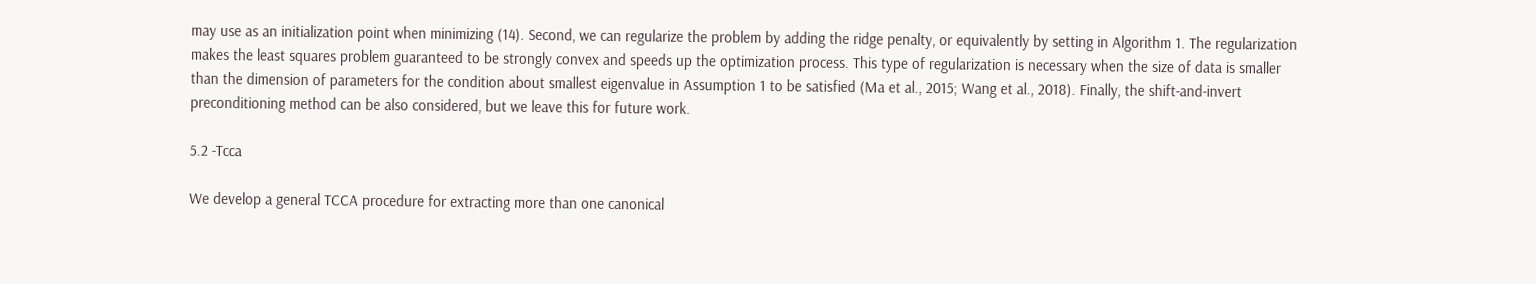may use as an initialization point when minimizing (14). Second, we can regularize the problem by adding the ridge penalty, or equivalently by setting in Algorithm 1. The regularization makes the least squares problem guaranteed to be strongly convex and speeds up the optimization process. This type of regularization is necessary when the size of data is smaller than the dimension of parameters for the condition about smallest eigenvalue in Assumption 1 to be satisfied (Ma et al., 2015; Wang et al., 2018). Finally, the shift-and-invert preconditioning method can be also considered, but we leave this for future work.

5.2 -Tcca

We develop a general TCCA procedure for extracting more than one canonical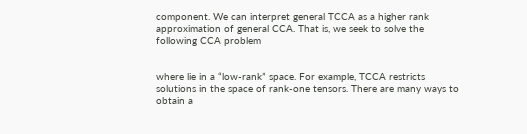component. We can interpret general TCCA as a higher rank approximation of general CCA. That is, we seek to solve the following CCA problem


where lie in a “low-rank” space. For example, TCCA restricts solutions in the space of rank-one tensors. There are many ways to obtain a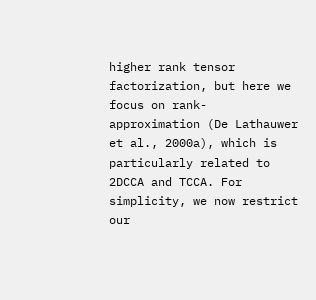higher rank tensor factorization, but here we focus on rank- approximation (De Lathauwer et al., 2000a), which is particularly related to 2DCCA and TCCA. For simplicity, we now restrict our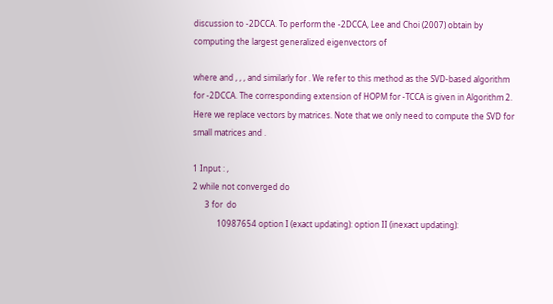discussion to -2DCCA. To perform the -2DCCA, Lee and Choi (2007) obtain by computing the largest generalized eigenvectors of

where and , , , and similarly for . We refer to this method as the SVD-based algorithm for -2DCCA. The corresponding extension of HOPM for -TCCA is given in Algorithm 2. Here we replace vectors by matrices. Note that we only need to compute the SVD for small matrices and .

1 Input : ,
2 while not converged do
      3 for  do
            10987654 option I (exact updating): option II (inexact updating):